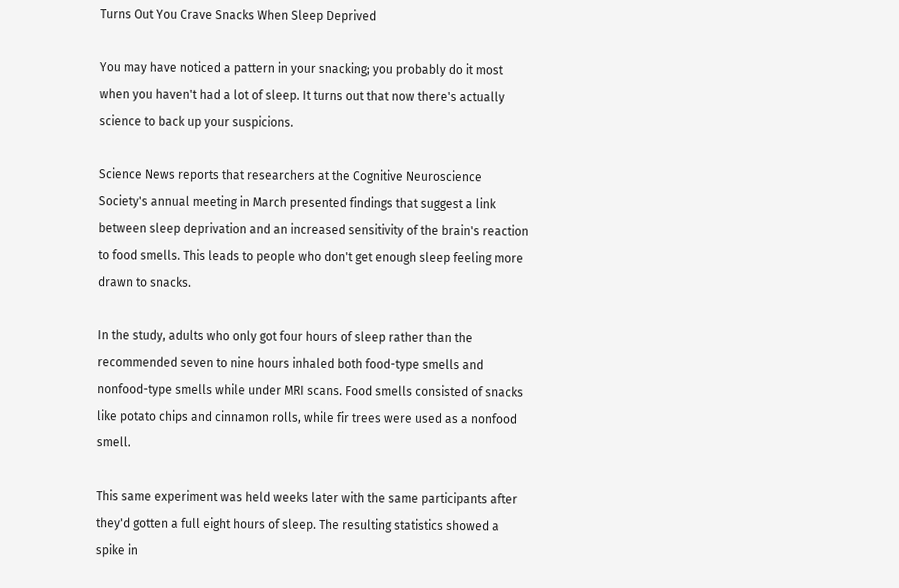Turns Out You Crave Snacks When Sleep Deprived

You may have noticed a pattern in your snacking; you probably do it most when you haven't had a lot of sleep. It turns out that now there's actually science to back up your suspicions.

Science News reports that researchers at the Cognitive Neuroscience Society's annual meeting in March presented findings that suggest a link between sleep deprivation and an increased sensitivity of the brain's reaction to food smells. This leads to people who don't get enough sleep feeling more drawn to snacks.

In the study, adults who only got four hours of sleep rather than the recommended seven to nine hours inhaled both food-type smells and nonfood-type smells while under MRI scans. Food smells consisted of snacks like potato chips and cinnamon rolls, while fir trees were used as a nonfood smell.

This same experiment was held weeks later with the same participants after they'd gotten a full eight hours of sleep. The resulting statistics showed a spike in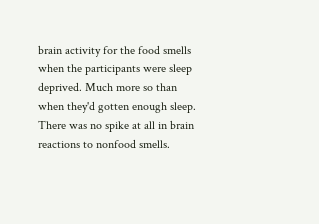brain activity for the food smells when the participants were sleep deprived. Much more so than when they'd gotten enough sleep. There was no spike at all in brain reactions to nonfood smells.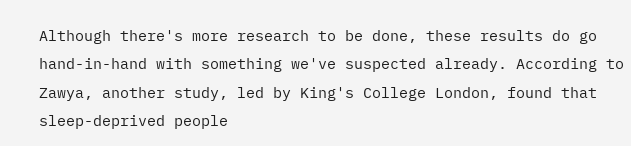Although there's more research to be done, these results do go hand-in-hand with something we've suspected already. According to Zawya, another study, led by King's College London, found that sleep-deprived people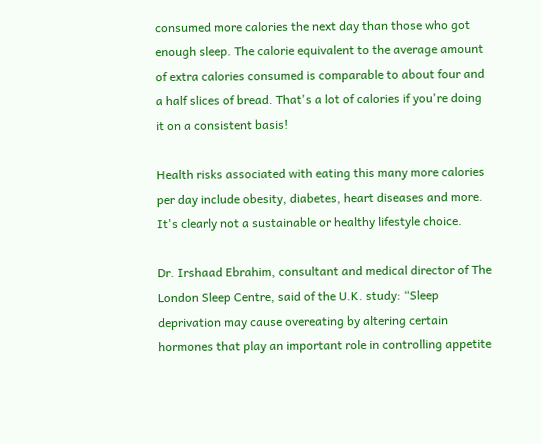consumed more calories the next day than those who got enough sleep. The calorie equivalent to the average amount of extra calories consumed is comparable to about four and a half slices of bread. That's a lot of calories if you're doing it on a consistent basis!

Health risks associated with eating this many more calories per day include obesity, diabetes, heart diseases and more. It's clearly not a sustainable or healthy lifestyle choice.

Dr. Irshaad Ebrahim, consultant and medical director of The London Sleep Centre, said of the U.K. study: “Sleep deprivation may cause overeating by altering certain hormones that play an important role in controlling appetite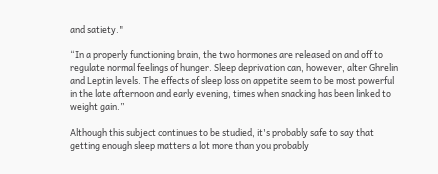and satiety."

“In a properly functioning brain, the two hormones are released on and off to regulate normal feelings of hunger. Sleep deprivation can, however, alter Ghrelin and Leptin levels. The effects of sleep loss on appetite seem to be most powerful in the late afternoon and early evening, times when snacking has been linked to weight gain.”

Although this subject continues to be studied, it's probably safe to say that getting enough sleep matters a lot more than you probably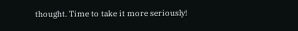thought. Time to take it more seriously!